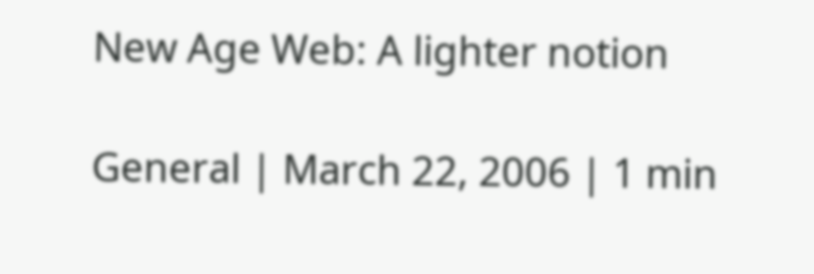New Age Web: A lighter notion

General | March 22, 2006 | 1 min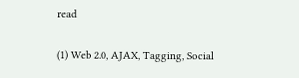read

(1) Web 2.0, AJAX, Tagging, Social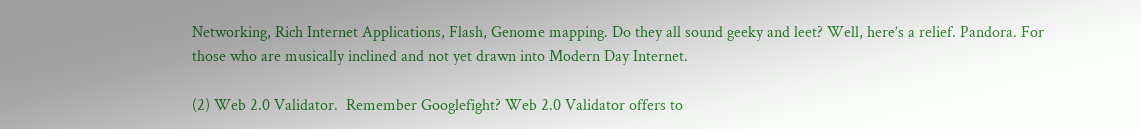Networking, Rich Internet Applications, Flash, Genome mapping. Do they all sound geeky and leet? Well, here’s a relief. Pandora. For those who are musically inclined and not yet drawn into Modern Day Internet.

(2) Web 2.0 Validator.  Remember Googlefight? Web 2.0 Validator offers to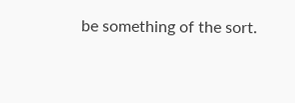be something of the sort.